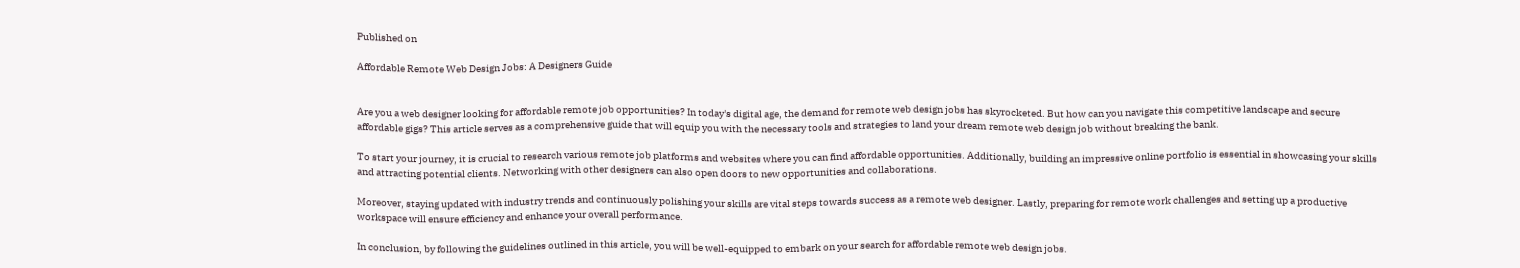Published on

Affordable Remote Web Design Jobs: A Designers Guide


Are you a web designer looking for affordable remote job opportunities? In today's digital age, the demand for remote web design jobs has skyrocketed. But how can you navigate this competitive landscape and secure affordable gigs? This article serves as a comprehensive guide that will equip you with the necessary tools and strategies to land your dream remote web design job without breaking the bank.

To start your journey, it is crucial to research various remote job platforms and websites where you can find affordable opportunities. Additionally, building an impressive online portfolio is essential in showcasing your skills and attracting potential clients. Networking with other designers can also open doors to new opportunities and collaborations.

Moreover, staying updated with industry trends and continuously polishing your skills are vital steps towards success as a remote web designer. Lastly, preparing for remote work challenges and setting up a productive workspace will ensure efficiency and enhance your overall performance.

In conclusion, by following the guidelines outlined in this article, you will be well-equipped to embark on your search for affordable remote web design jobs.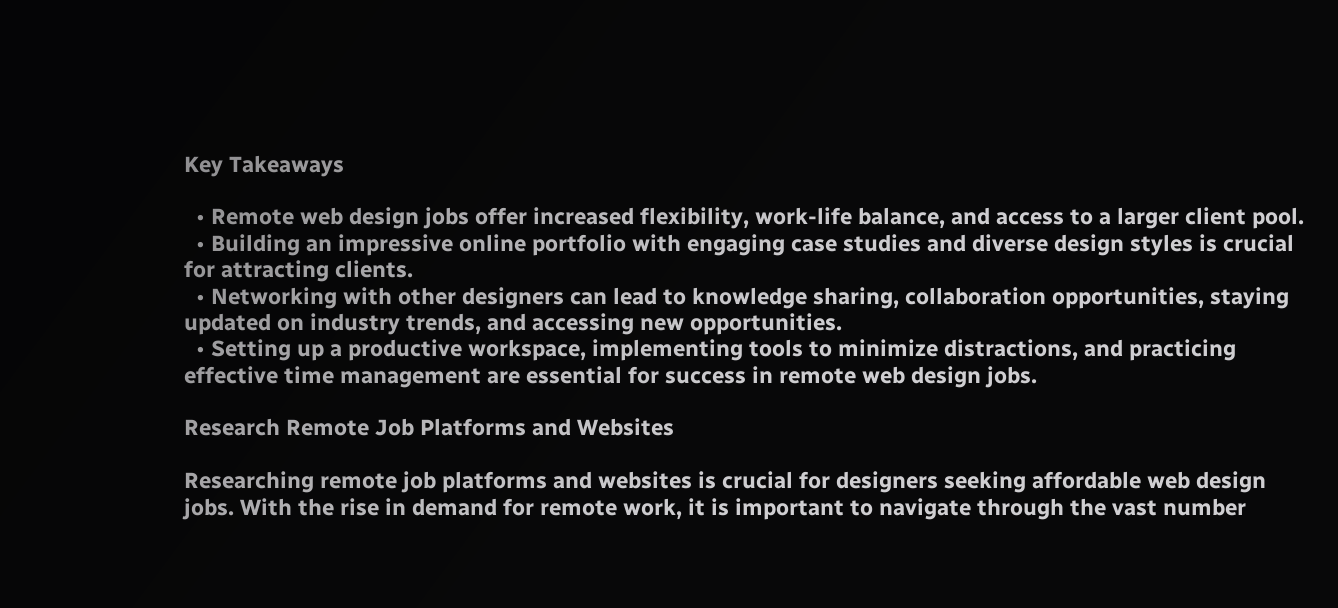Key Takeaways

  • Remote web design jobs offer increased flexibility, work-life balance, and access to a larger client pool.
  • Building an impressive online portfolio with engaging case studies and diverse design styles is crucial for attracting clients.
  • Networking with other designers can lead to knowledge sharing, collaboration opportunities, staying updated on industry trends, and accessing new opportunities.
  • Setting up a productive workspace, implementing tools to minimize distractions, and practicing effective time management are essential for success in remote web design jobs.

Research Remote Job Platforms and Websites

Researching remote job platforms and websites is crucial for designers seeking affordable web design jobs. With the rise in demand for remote work, it is important to navigate through the vast number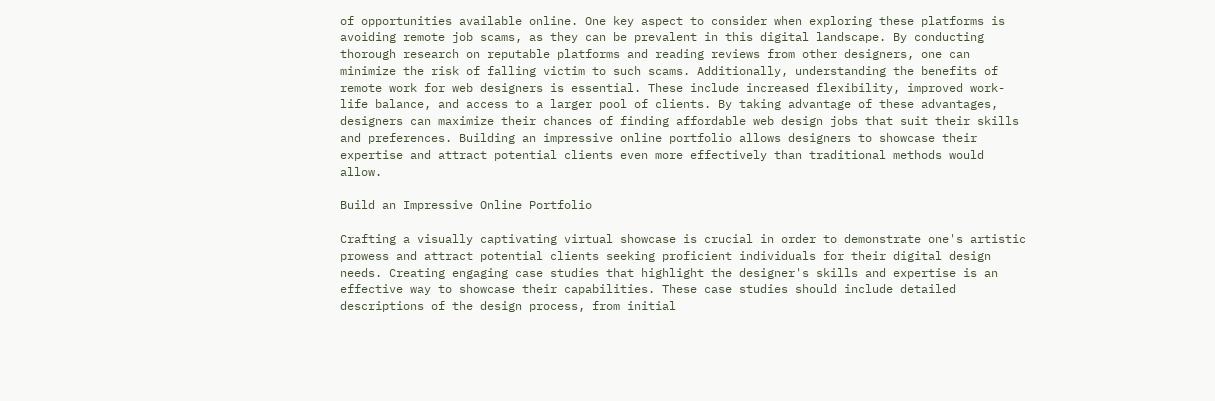of opportunities available online. One key aspect to consider when exploring these platforms is avoiding remote job scams, as they can be prevalent in this digital landscape. By conducting thorough research on reputable platforms and reading reviews from other designers, one can minimize the risk of falling victim to such scams. Additionally, understanding the benefits of remote work for web designers is essential. These include increased flexibility, improved work-life balance, and access to a larger pool of clients. By taking advantage of these advantages, designers can maximize their chances of finding affordable web design jobs that suit their skills and preferences. Building an impressive online portfolio allows designers to showcase their expertise and attract potential clients even more effectively than traditional methods would allow.

Build an Impressive Online Portfolio

Crafting a visually captivating virtual showcase is crucial in order to demonstrate one's artistic prowess and attract potential clients seeking proficient individuals for their digital design needs. Creating engaging case studies that highlight the designer's skills and expertise is an effective way to showcase their capabilities. These case studies should include detailed descriptions of the design process, from initial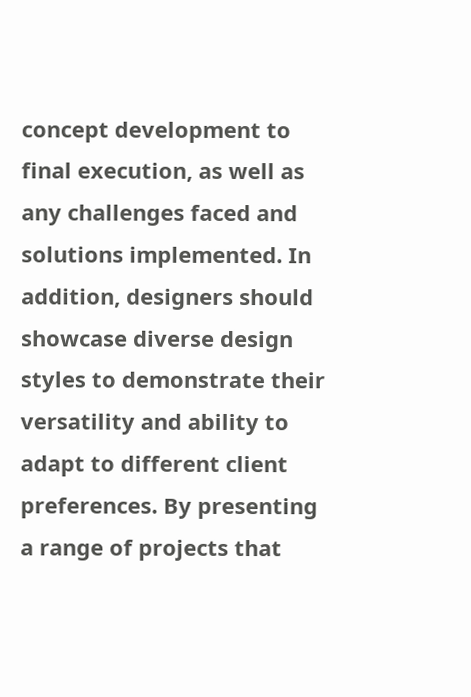concept development to final execution, as well as any challenges faced and solutions implemented. In addition, designers should showcase diverse design styles to demonstrate their versatility and ability to adapt to different client preferences. By presenting a range of projects that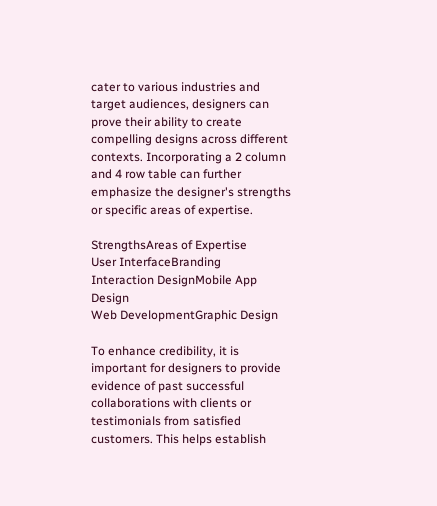cater to various industries and target audiences, designers can prove their ability to create compelling designs across different contexts. Incorporating a 2 column and 4 row table can further emphasize the designer's strengths or specific areas of expertise.

StrengthsAreas of Expertise
User InterfaceBranding
Interaction DesignMobile App Design
Web DevelopmentGraphic Design

To enhance credibility, it is important for designers to provide evidence of past successful collaborations with clients or testimonials from satisfied customers. This helps establish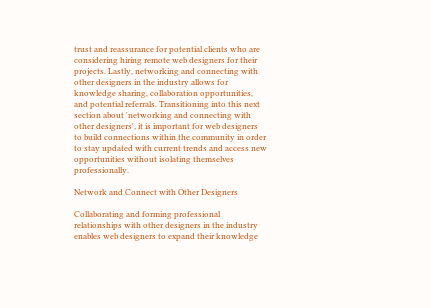trust and reassurance for potential clients who are considering hiring remote web designers for their projects. Lastly, networking and connecting with other designers in the industry allows for knowledge sharing, collaboration opportunities, and potential referrals. Transitioning into this next section about 'networking and connecting with other designers', it is important for web designers to build connections within the community in order to stay updated with current trends and access new opportunities without isolating themselves professionally.

Network and Connect with Other Designers

Collaborating and forming professional relationships with other designers in the industry enables web designers to expand their knowledge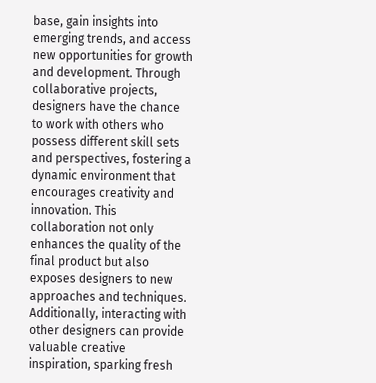base, gain insights into emerging trends, and access new opportunities for growth and development. Through collaborative projects, designers have the chance to work with others who possess different skill sets and perspectives, fostering a dynamic environment that encourages creativity and innovation. This collaboration not only enhances the quality of the final product but also exposes designers to new approaches and techniques. Additionally, interacting with other designers can provide valuable creative inspiration, sparking fresh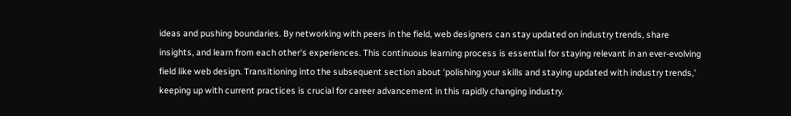ideas and pushing boundaries. By networking with peers in the field, web designers can stay updated on industry trends, share insights, and learn from each other's experiences. This continuous learning process is essential for staying relevant in an ever-evolving field like web design. Transitioning into the subsequent section about 'polishing your skills and staying updated with industry trends,' keeping up with current practices is crucial for career advancement in this rapidly changing industry.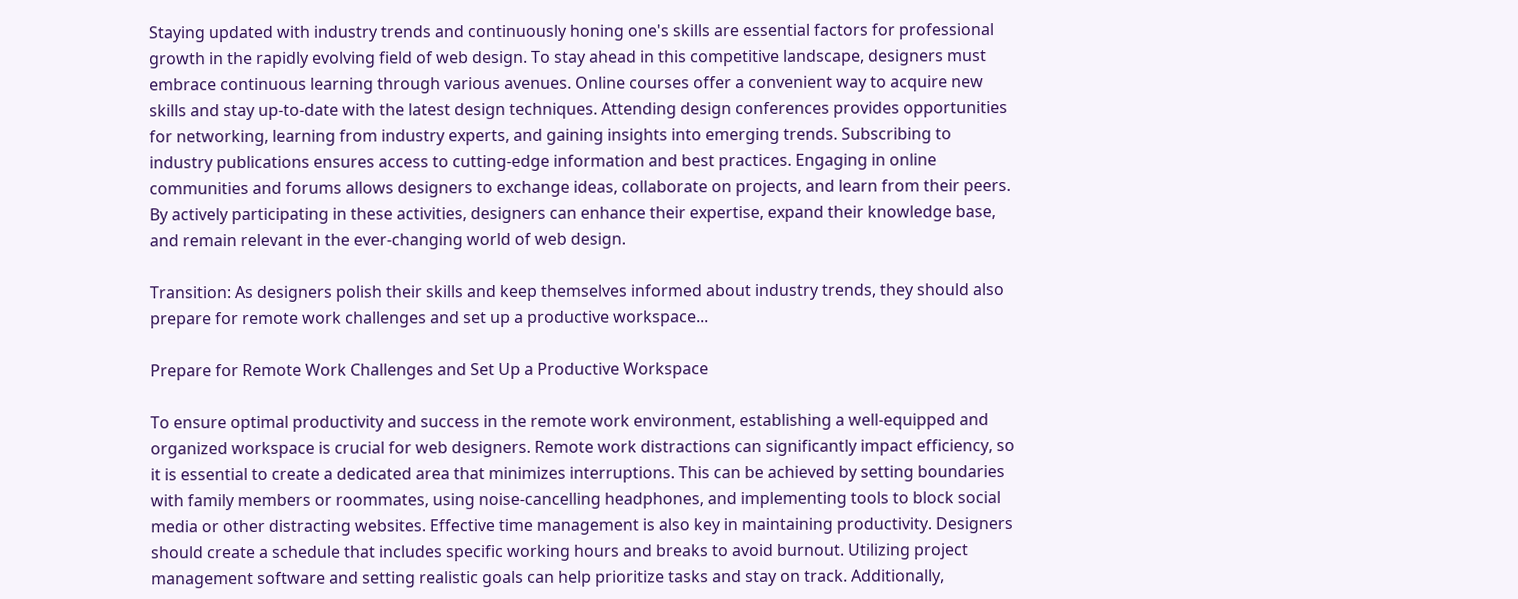Staying updated with industry trends and continuously honing one's skills are essential factors for professional growth in the rapidly evolving field of web design. To stay ahead in this competitive landscape, designers must embrace continuous learning through various avenues. Online courses offer a convenient way to acquire new skills and stay up-to-date with the latest design techniques. Attending design conferences provides opportunities for networking, learning from industry experts, and gaining insights into emerging trends. Subscribing to industry publications ensures access to cutting-edge information and best practices. Engaging in online communities and forums allows designers to exchange ideas, collaborate on projects, and learn from their peers. By actively participating in these activities, designers can enhance their expertise, expand their knowledge base, and remain relevant in the ever-changing world of web design.

Transition: As designers polish their skills and keep themselves informed about industry trends, they should also prepare for remote work challenges and set up a productive workspace...

Prepare for Remote Work Challenges and Set Up a Productive Workspace

To ensure optimal productivity and success in the remote work environment, establishing a well-equipped and organized workspace is crucial for web designers. Remote work distractions can significantly impact efficiency, so it is essential to create a dedicated area that minimizes interruptions. This can be achieved by setting boundaries with family members or roommates, using noise-cancelling headphones, and implementing tools to block social media or other distracting websites. Effective time management is also key in maintaining productivity. Designers should create a schedule that includes specific working hours and breaks to avoid burnout. Utilizing project management software and setting realistic goals can help prioritize tasks and stay on track. Additionally,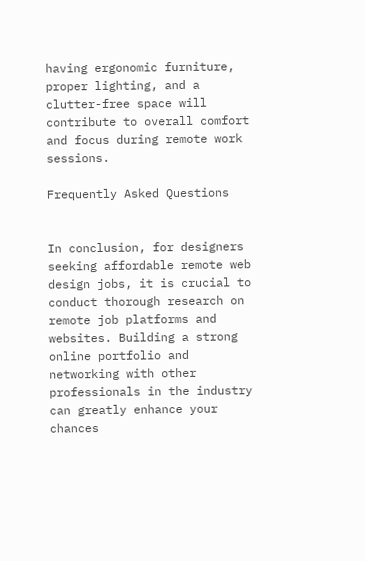having ergonomic furniture, proper lighting, and a clutter-free space will contribute to overall comfort and focus during remote work sessions.

Frequently Asked Questions


In conclusion, for designers seeking affordable remote web design jobs, it is crucial to conduct thorough research on remote job platforms and websites. Building a strong online portfolio and networking with other professionals in the industry can greatly enhance your chances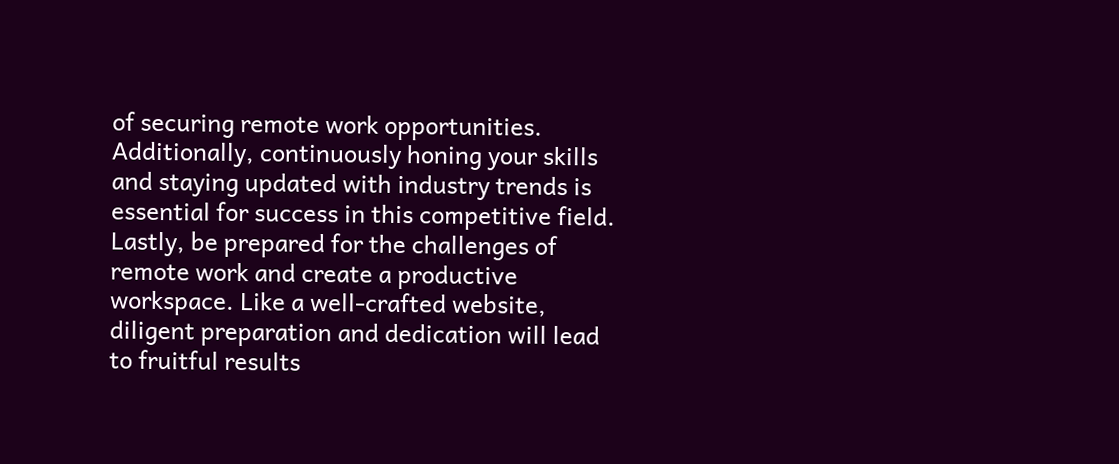of securing remote work opportunities. Additionally, continuously honing your skills and staying updated with industry trends is essential for success in this competitive field. Lastly, be prepared for the challenges of remote work and create a productive workspace. Like a well-crafted website, diligent preparation and dedication will lead to fruitful results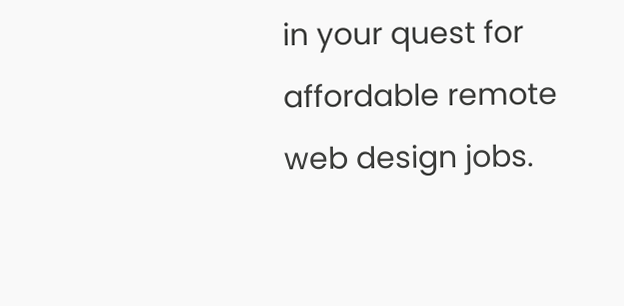in your quest for affordable remote web design jobs.